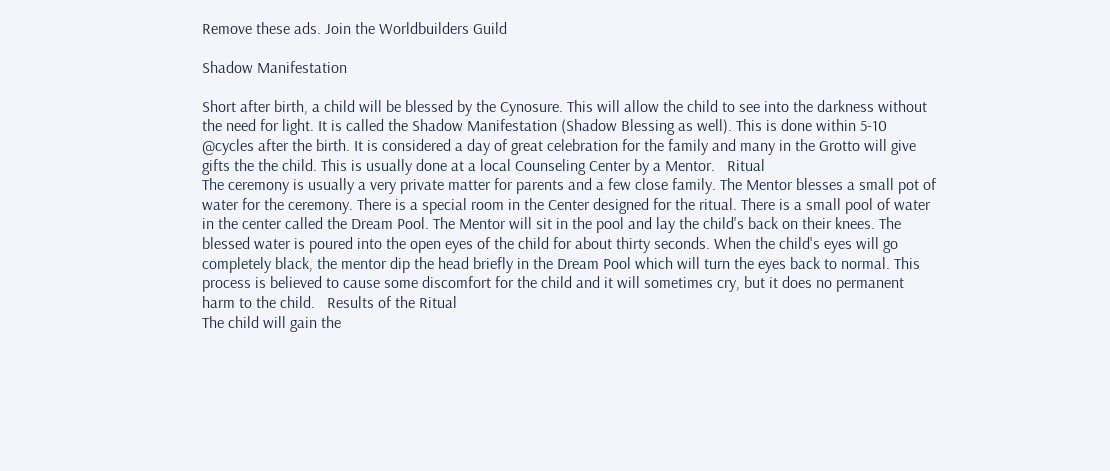Remove these ads. Join the Worldbuilders Guild

Shadow Manifestation

Short after birth, a child will be blessed by the Cynosure. This will allow the child to see into the darkness without the need for light. It is called the Shadow Manifestation (Shadow Blessing as well). This is done within 5-10 @cycles after the birth. It is considered a day of great celebration for the family and many in the Grotto will give gifts the the child. This is usually done at a local Counseling Center by a Mentor.   Ritual
The ceremony is usually a very private matter for parents and a few close family. The Mentor blesses a small pot of water for the ceremony. There is a special room in the Center designed for the ritual. There is a small pool of water in the center called the Dream Pool. The Mentor will sit in the pool and lay the child's back on their knees. The blessed water is poured into the open eyes of the child for about thirty seconds. When the child's eyes will go completely black, the mentor dip the head briefly in the Dream Pool which will turn the eyes back to normal. This process is believed to cause some discomfort for the child and it will sometimes cry, but it does no permanent harm to the child.   Results of the Ritual
The child will gain the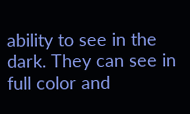ability to see in the dark. They can see in full color and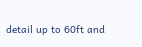detail up to 60ft and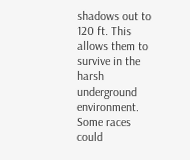shadows out to 120 ft. This allows them to survive in the harsh underground environment. Some races could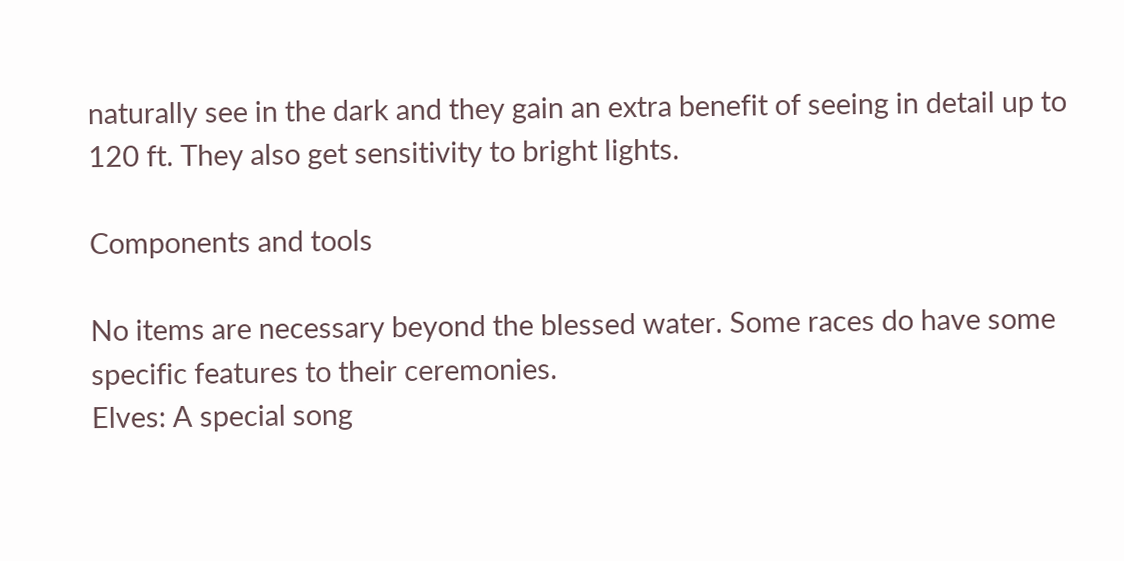naturally see in the dark and they gain an extra benefit of seeing in detail up to 120 ft. They also get sensitivity to bright lights.

Components and tools

No items are necessary beyond the blessed water. Some races do have some specific features to their ceremonies.
Elves: A special song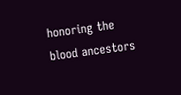honoring the blood ancestors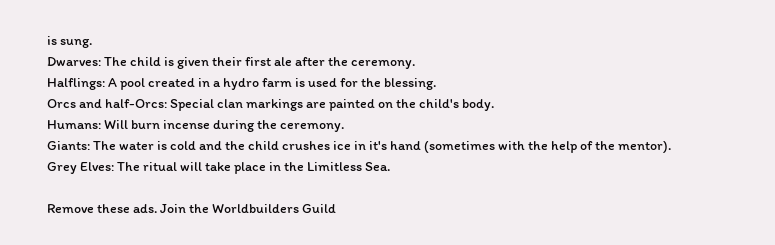is sung.
Dwarves: The child is given their first ale after the ceremony.
Halflings: A pool created in a hydro farm is used for the blessing.
Orcs and half-Orcs: Special clan markings are painted on the child's body.
Humans: Will burn incense during the ceremony.
Giants: The water is cold and the child crushes ice in it's hand (sometimes with the help of the mentor).
Grey Elves: The ritual will take place in the Limitless Sea.

Remove these ads. Join the Worldbuilders Guild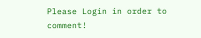Please Login in order to comment!